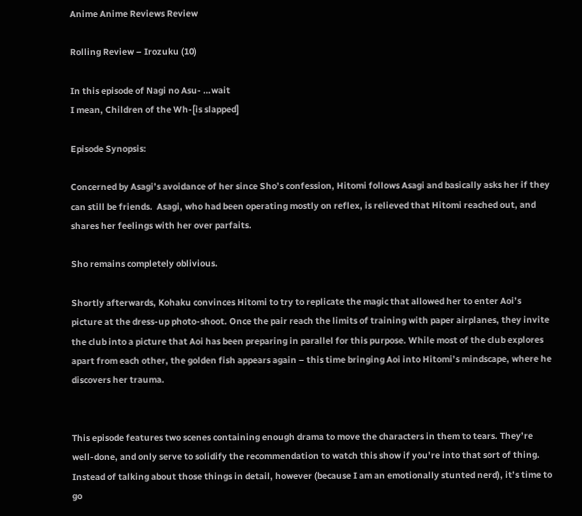Anime Anime Reviews Review

Rolling Review – Irozuku (10)

In this episode of Nagi no Asu- …wait
I mean, Children of the Wh-[is slapped]

Episode Synopsis:

Concerned by Asagi’s avoidance of her since Sho’s confession, Hitomi follows Asagi and basically asks her if they can still be friends.  Asagi, who had been operating mostly on reflex, is relieved that Hitomi reached out, and shares her feelings with her over parfaits.

Sho remains completely oblivious.

Shortly afterwards, Kohaku convinces Hitomi to try to replicate the magic that allowed her to enter Aoi’s picture at the dress-up photo-shoot. Once the pair reach the limits of training with paper airplanes, they invite the club into a picture that Aoi has been preparing in parallel for this purpose. While most of the club explores apart from each other, the golden fish appears again – this time bringing Aoi into Hitomi’s mindscape, where he discovers her trauma.


This episode features two scenes containing enough drama to move the characters in them to tears. They’re well-done, and only serve to solidify the recommendation to watch this show if you’re into that sort of thing. Instead of talking about those things in detail, however (because I am an emotionally stunted nerd), it’s time to go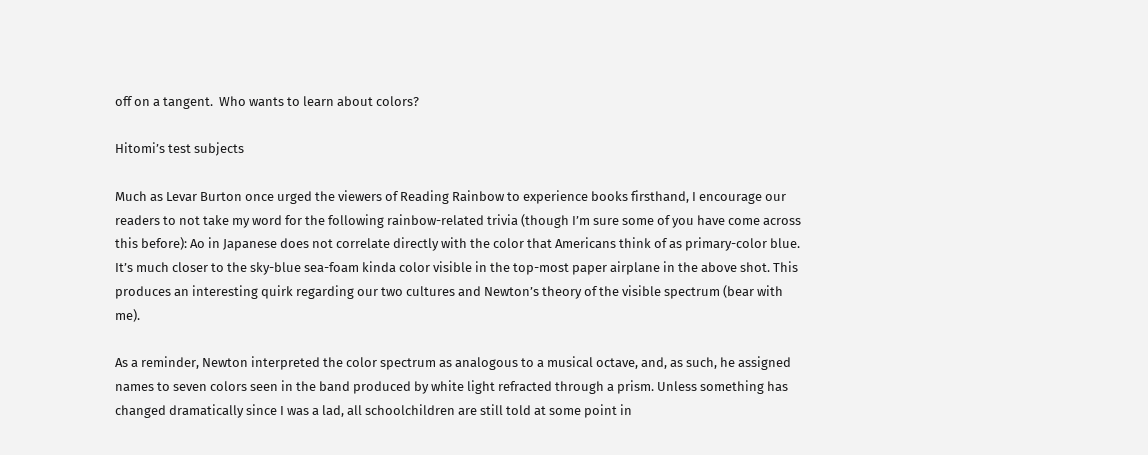off on a tangent.  Who wants to learn about colors?

Hitomi’s test subjects

Much as Levar Burton once urged the viewers of Reading Rainbow to experience books firsthand, I encourage our readers to not take my word for the following rainbow-related trivia (though I’m sure some of you have come across this before): Ao in Japanese does not correlate directly with the color that Americans think of as primary-color blue. It’s much closer to the sky-blue sea-foam kinda color visible in the top-most paper airplane in the above shot. This produces an interesting quirk regarding our two cultures and Newton’s theory of the visible spectrum (bear with me).

As a reminder, Newton interpreted the color spectrum as analogous to a musical octave, and, as such, he assigned names to seven colors seen in the band produced by white light refracted through a prism. Unless something has changed dramatically since I was a lad, all schoolchildren are still told at some point in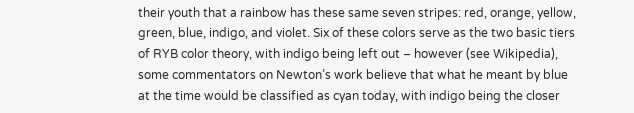their youth that a rainbow has these same seven stripes: red, orange, yellow, green, blue, indigo, and violet. Six of these colors serve as the two basic tiers of RYB color theory, with indigo being left out – however (see Wikipedia), some commentators on Newton’s work believe that what he meant by blue at the time would be classified as cyan today, with indigo being the closer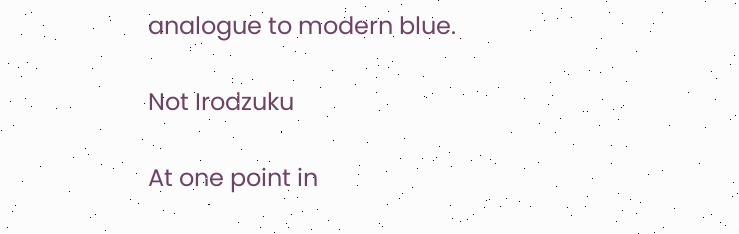analogue to modern blue.

Not Irodzuku

At one point in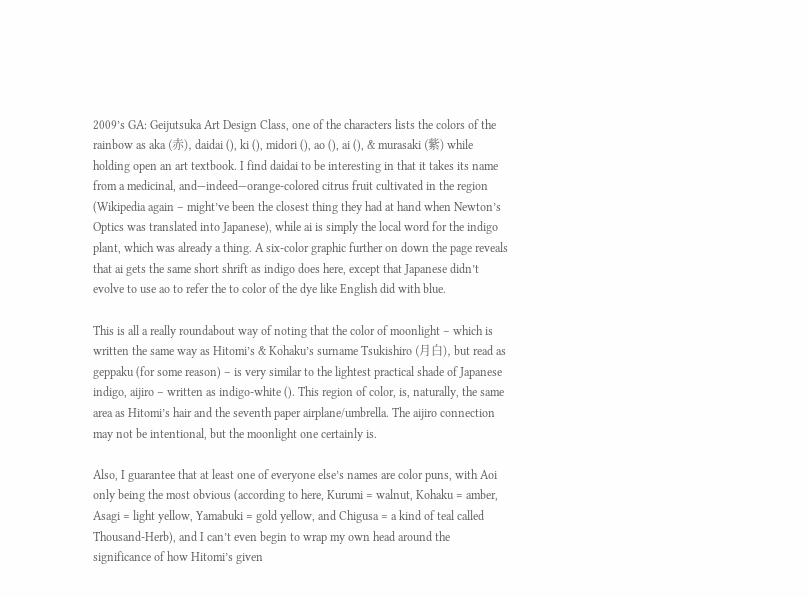2009’s GA: Geijutsuka Art Design Class, one of the characters lists the colors of the rainbow as aka (赤), daidai (), ki (), midori (), ao (), ai (), & murasaki (紫) while holding open an art textbook. I find daidai to be interesting in that it takes its name from a medicinal, and—indeed—orange-colored citrus fruit cultivated in the region (Wikipedia again – might’ve been the closest thing they had at hand when Newton’s Optics was translated into Japanese), while ai is simply the local word for the indigo plant, which was already a thing. A six-color graphic further on down the page reveals that ai gets the same short shrift as indigo does here, except that Japanese didn’t evolve to use ao to refer the to color of the dye like English did with blue.

This is all a really roundabout way of noting that the color of moonlight – which is written the same way as Hitomi’s & Kohaku’s surname Tsukishiro (月白), but read as geppaku (for some reason) – is very similar to the lightest practical shade of Japanese indigo, aijiro – written as indigo-white (). This region of color, is, naturally, the same area as Hitomi’s hair and the seventh paper airplane/umbrella. The aijiro connection may not be intentional, but the moonlight one certainly is.

Also, I guarantee that at least one of everyone else’s names are color puns, with Aoi only being the most obvious (according to here, Kurumi = walnut, Kohaku = amber, Asagi = light yellow, Yamabuki = gold yellow, and Chigusa = a kind of teal called Thousand-Herb), and I can’t even begin to wrap my own head around the significance of how Hitomi’s given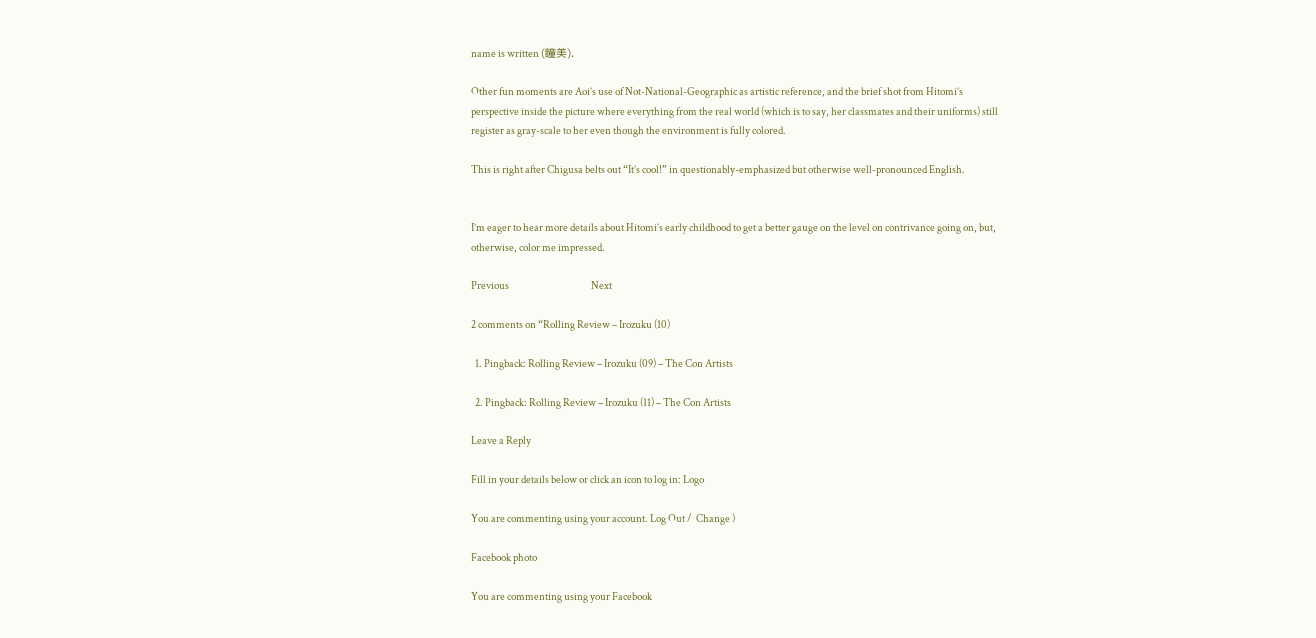name is written (瞳美).

Other fun moments are Aoi’s use of Not-National-Geographic as artistic reference, and the brief shot from Hitomi’s perspective inside the picture where everything from the real world (which is to say, her classmates and their uniforms) still register as gray-scale to her even though the environment is fully colored.

This is right after Chigusa belts out “It’s cool!” in questionably-emphasized but otherwise well-pronounced English.


I’m eager to hear more details about Hitomi’s early childhood to get a better gauge on the level on contrivance going on, but, otherwise, color me impressed.

Previous                                         Next

2 comments on “Rolling Review – Irozuku (10)

  1. Pingback: Rolling Review – Irozuku (09) – The Con Artists

  2. Pingback: Rolling Review – Irozuku (11) – The Con Artists

Leave a Reply

Fill in your details below or click an icon to log in: Logo

You are commenting using your account. Log Out /  Change )

Facebook photo

You are commenting using your Facebook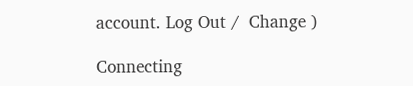account. Log Out /  Change )

Connecting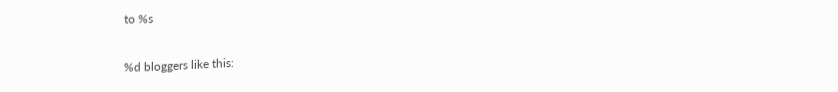to %s

%d bloggers like this: